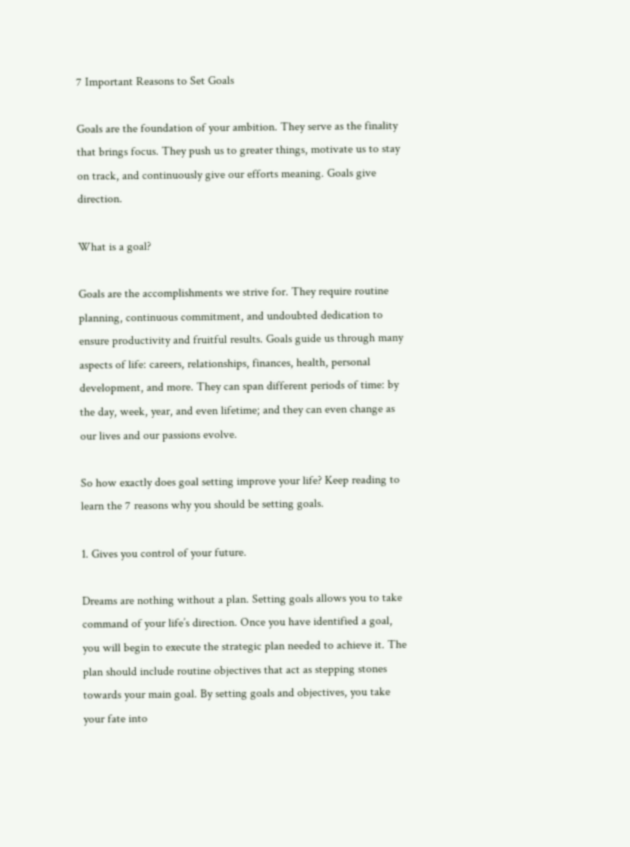7 Important Reasons to Set Goals

Goals are the foundation of your ambition. They serve as the finality that brings focus. They push us to greater things, motivate us to stay on track, and continuously give our efforts meaning. Goals give direction.

What is a goal?

Goals are the accomplishments we strive for. They require routine planning, continuous commitment, and undoubted dedication to ensure productivity and fruitful results. Goals guide us through many aspects of life: careers, relationships, finances, health, personal development, and more. They can span different periods of time: by the day, week, year, and even lifetime; and they can even change as our lives and our passions evolve.

So how exactly does goal setting improve your life? Keep reading to learn the 7 reasons why you should be setting goals.

1. Gives you control of your future.

Dreams are nothing without a plan. Setting goals allows you to take command of your life’s direction. Once you have identified a goal, you will begin to execute the strategic plan needed to achieve it. The plan should include routine objectives that act as stepping stones towards your main goal. By setting goals and objectives, you take your fate into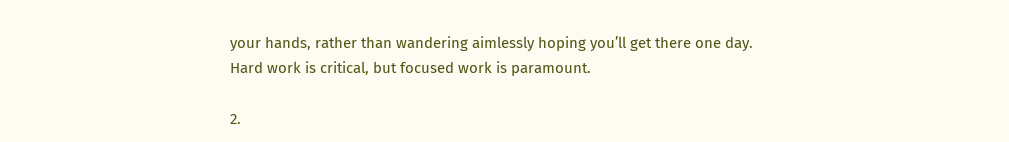your hands, rather than wandering aimlessly hoping you’ll get there one day. Hard work is critical, but focused work is paramount.

2.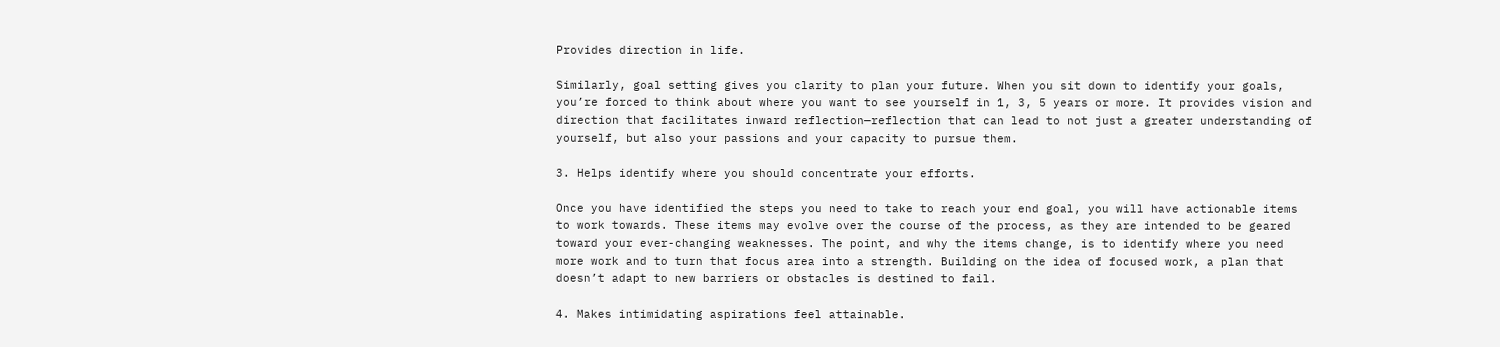Provides direction in life.

Similarly, goal setting gives you clarity to plan your future. When you sit down to identify your goals, you’re forced to think about where you want to see yourself in 1, 3, 5 years or more. It provides vision and direction that facilitates inward reflection—reflection that can lead to not just a greater understanding of yourself, but also your passions and your capacity to pursue them.

3. Helps identify where you should concentrate your efforts.

Once you have identified the steps you need to take to reach your end goal, you will have actionable items to work towards. These items may evolve over the course of the process, as they are intended to be geared toward your ever-changing weaknesses. The point, and why the items change, is to identify where you need more work and to turn that focus area into a strength. Building on the idea of focused work, a plan that doesn’t adapt to new barriers or obstacles is destined to fail.

4. Makes intimidating aspirations feel attainable.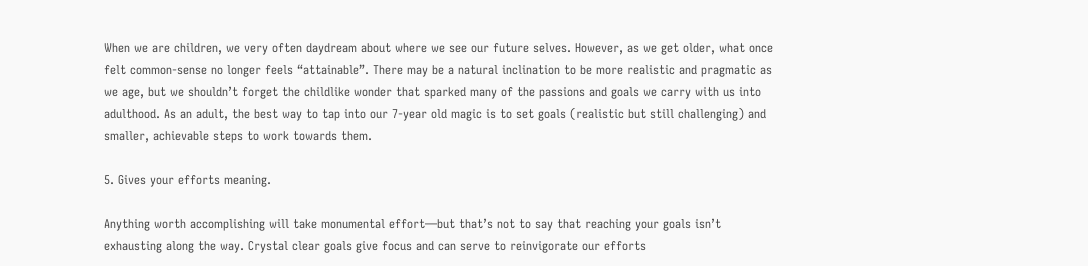When we are children, we very often daydream about where we see our future selves. However, as we get older, what once felt common-sense no longer feels “attainable”. There may be a natural inclination to be more realistic and pragmatic as we age, but we shouldn’t forget the childlike wonder that sparked many of the passions and goals we carry with us into adulthood. As an adult, the best way to tap into our 7-year old magic is to set goals (realistic but still challenging) and smaller, achievable steps to work towards them.

5. Gives your efforts meaning.

Anything worth accomplishing will take monumental effort—but that’s not to say that reaching your goals isn’t exhausting along the way. Crystal clear goals give focus and can serve to reinvigorate our efforts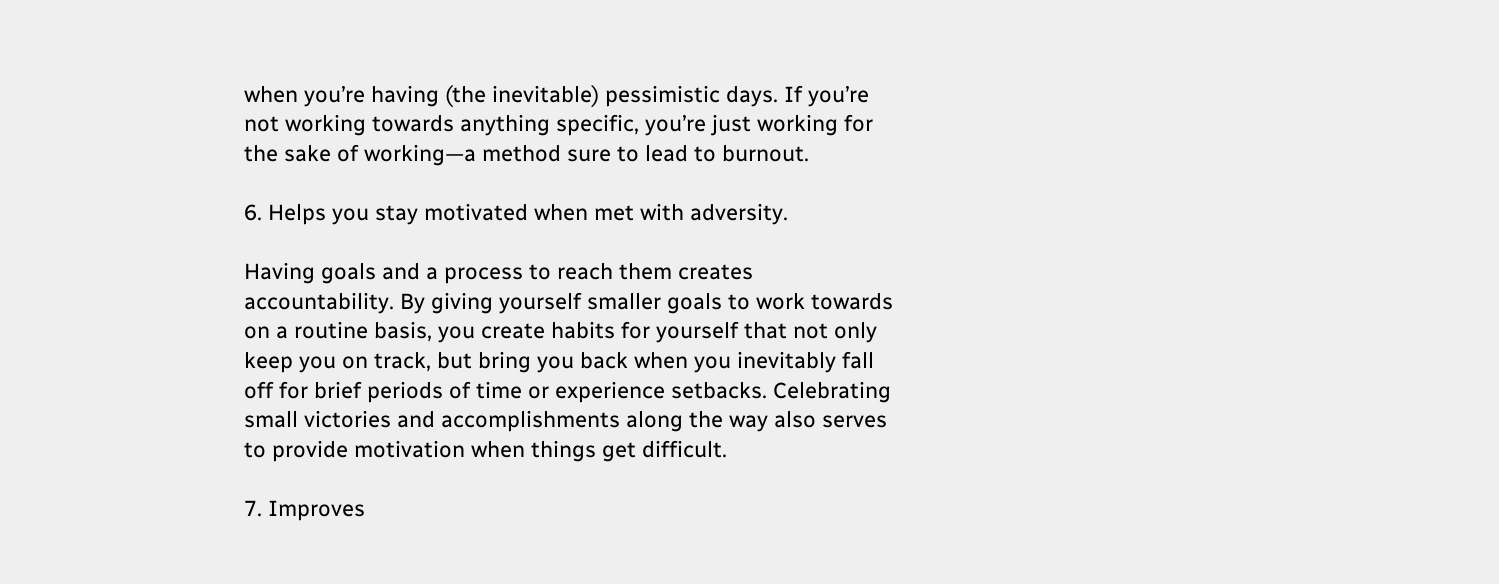when you’re having (the inevitable) pessimistic days. If you’re not working towards anything specific, you’re just working for the sake of working—a method sure to lead to burnout.

6. Helps you stay motivated when met with adversity.

Having goals and a process to reach them creates accountability. By giving yourself smaller goals to work towards on a routine basis, you create habits for yourself that not only keep you on track, but bring you back when you inevitably fall off for brief periods of time or experience setbacks. Celebrating small victories and accomplishments along the way also serves to provide motivation when things get difficult.

7. Improves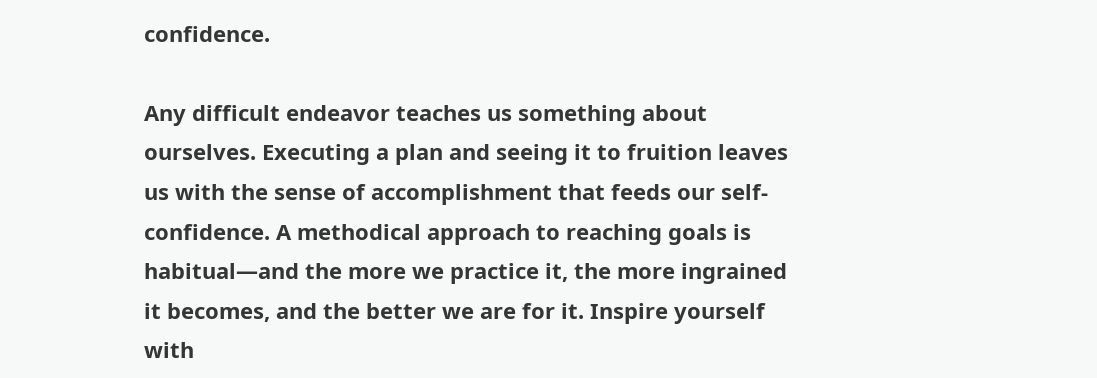confidence.

Any difficult endeavor teaches us something about ourselves. Executing a plan and seeing it to fruition leaves us with the sense of accomplishment that feeds our self-confidence. A methodical approach to reaching goals is habitual—and the more we practice it, the more ingrained it becomes, and the better we are for it. Inspire yourself with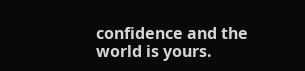confidence and the world is yours.